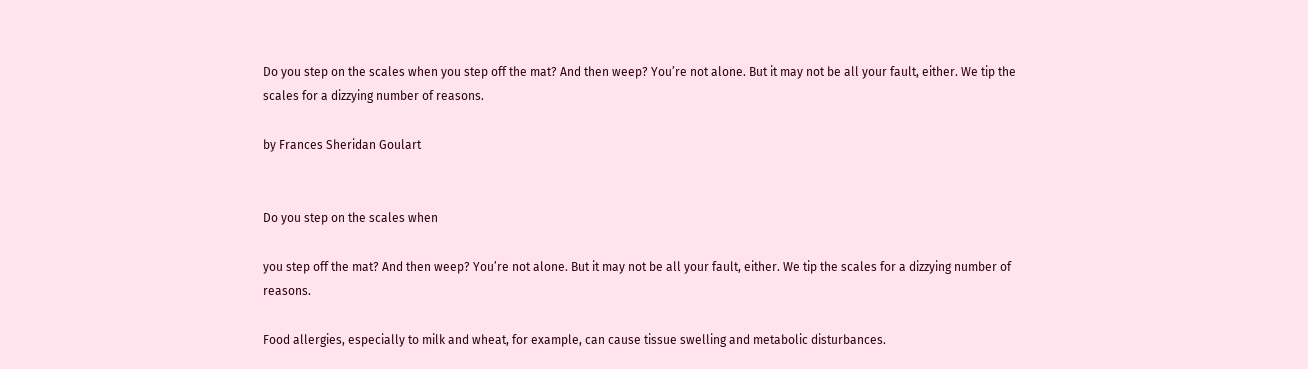Do you step on the scales when you step off the mat? And then weep? You’re not alone. But it may not be all your fault, either. We tip the scales for a dizzying number of reasons.

by Frances Sheridan Goulart


Do you step on the scales when

you step off the mat? And then weep? You’re not alone. But it may not be all your fault, either. We tip the scales for a dizzying number of reasons.

Food allergies, especially to milk and wheat, for example, can cause tissue swelling and metabolic disturbances.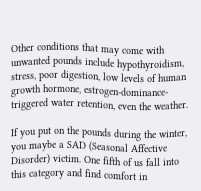Other conditions that may come with unwanted pounds include hypothyroidism, stress, poor digestion, low levels of human growth hormone, estrogen-dominance-triggered water retention, even the weather.

If you put on the pounds during the winter, you maybe a SAD (Seasonal Affective Disorder) victim. One fifth of us fall into this category and find comfort in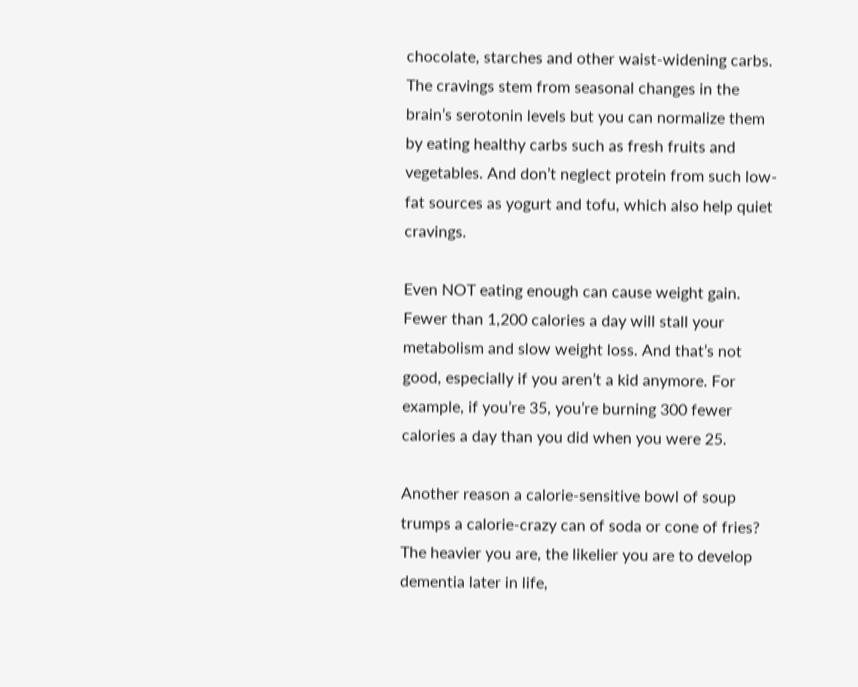chocolate, starches and other waist-widening carbs. The cravings stem from seasonal changes in the brain’s serotonin levels but you can normalize them by eating healthy carbs such as fresh fruits and vegetables. And don’t neglect protein from such low-fat sources as yogurt and tofu, which also help quiet cravings.

Even NOT eating enough can cause weight gain. Fewer than 1,200 calories a day will stall your metabolism and slow weight loss. And that’s not good, especially if you aren’t a kid anymore. For example, if you’re 35, you’re burning 300 fewer calories a day than you did when you were 25.

Another reason a calorie-sensitive bowl of soup trumps a calorie-crazy can of soda or cone of fries? The heavier you are, the likelier you are to develop dementia later in life,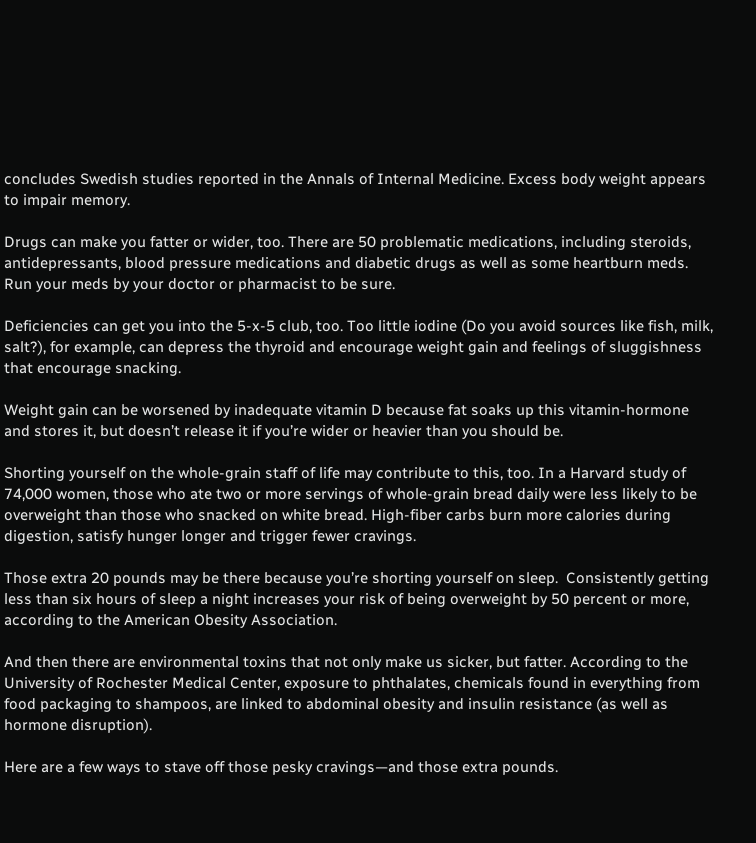concludes Swedish studies reported in the Annals of Internal Medicine. Excess body weight appears to impair memory.

Drugs can make you fatter or wider, too. There are 50 problematic medications, including steroids, antidepressants, blood pressure medications and diabetic drugs as well as some heartburn meds. Run your meds by your doctor or pharmacist to be sure.

Deficiencies can get you into the 5-x-5 club, too. Too little iodine (Do you avoid sources like fish, milk, salt?), for example, can depress the thyroid and encourage weight gain and feelings of sluggishness that encourage snacking.

Weight gain can be worsened by inadequate vitamin D because fat soaks up this vitamin-hormone and stores it, but doesn’t release it if you’re wider or heavier than you should be.

Shorting yourself on the whole-grain staff of life may contribute to this, too. In a Harvard study of 74,000 women, those who ate two or more servings of whole-grain bread daily were less likely to be overweight than those who snacked on white bread. High-fiber carbs burn more calories during digestion, satisfy hunger longer and trigger fewer cravings.

Those extra 20 pounds may be there because you’re shorting yourself on sleep.  Consistently getting less than six hours of sleep a night increases your risk of being overweight by 50 percent or more, according to the American Obesity Association.

And then there are environmental toxins that not only make us sicker, but fatter. According to the University of Rochester Medical Center, exposure to phthalates, chemicals found in everything from food packaging to shampoos, are linked to abdominal obesity and insulin resistance (as well as hormone disruption).

Here are a few ways to stave off those pesky cravings—and those extra pounds.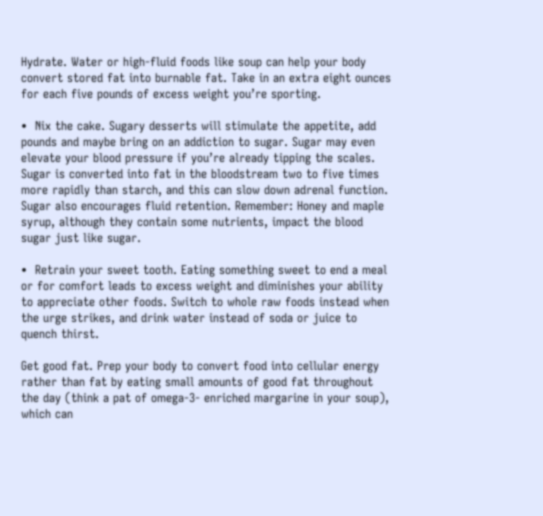Hydrate. Water or high-fluid foods like soup can help your body convert stored fat into burnable fat. Take in an extra eight ounces for each five pounds of excess weight you’re sporting.

•  Nix the cake. Sugary desserts will stimulate the appetite, add pounds and maybe bring on an addiction to sugar. Sugar may even elevate your blood pressure if you’re already tipping the scales. Sugar is converted into fat in the bloodstream two to five times more rapidly than starch, and this can slow down adrenal function. Sugar also encourages fluid retention. Remember: Honey and maple syrup, although they contain some nutrients, impact the blood sugar just like sugar.

•  Retrain your sweet tooth. Eating something sweet to end a meal or for comfort leads to excess weight and diminishes your ability to appreciate other foods. Switch to whole raw foods instead when the urge strikes, and drink water instead of soda or juice to quench thirst.

Get good fat. Prep your body to convert food into cellular energy rather than fat by eating small amounts of good fat throughout the day (think a pat of omega-3- enriched margarine in your soup), which can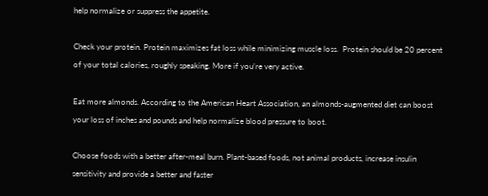help normalize or suppress the appetite.

Check your protein. Protein maximizes fat loss while minimizing muscle loss.  Protein should be 20 percent of your total calories, roughly speaking. More if you’re very active.

Eat more almonds. According to the American Heart Association, an almonds-augmented diet can boost your loss of inches and pounds and help normalize blood pressure to boot.

Choose foods with a better after-meal burn. Plant-based foods, not animal products, increase insulin sensitivity and provide a better and faster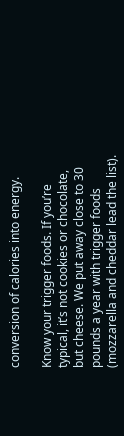conversion of calories into energy.

Know your trigger foods. If you’re typical, it’s not cookies or chocolate, but cheese. We put away close to 30 pounds a year with trigger foods (mozzarella and cheddar lead the list).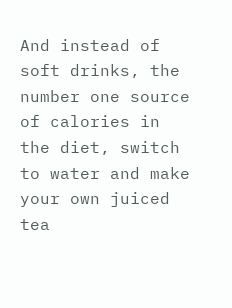And instead of soft drinks, the number one source of calories in the diet, switch to water and make your own juiced tea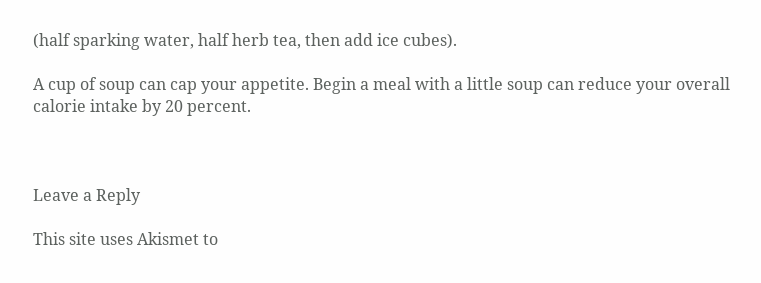(half sparking water, half herb tea, then add ice cubes).

A cup of soup can cap your appetite. Begin a meal with a little soup can reduce your overall calorie intake by 20 percent.



Leave a Reply

This site uses Akismet to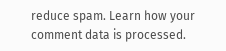reduce spam. Learn how your comment data is processed.